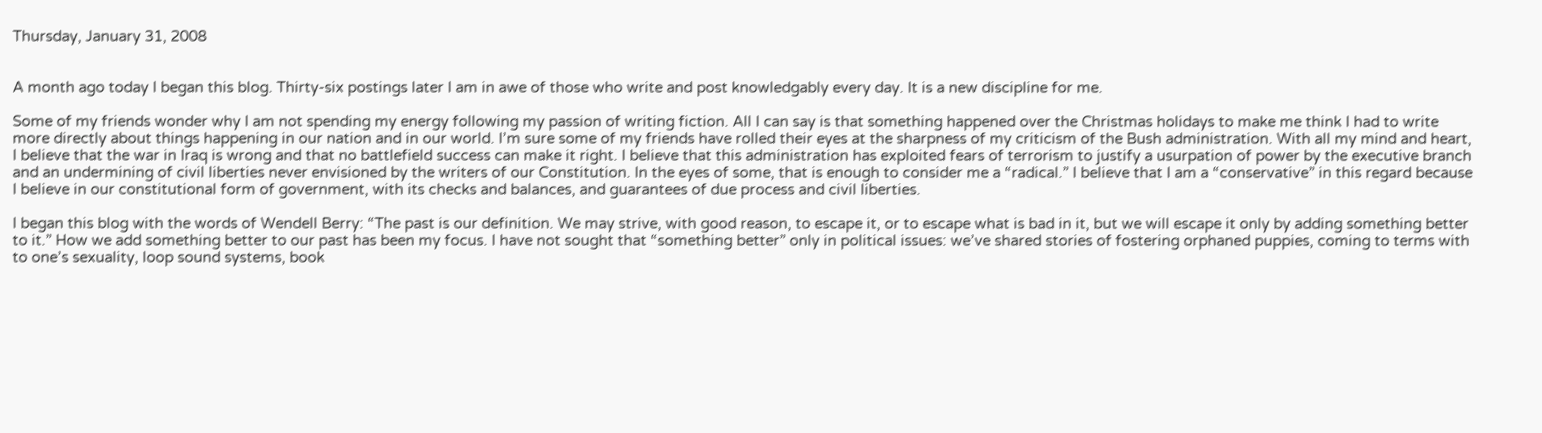Thursday, January 31, 2008


A month ago today I began this blog. Thirty-six postings later I am in awe of those who write and post knowledgably every day. It is a new discipline for me.

Some of my friends wonder why I am not spending my energy following my passion of writing fiction. All I can say is that something happened over the Christmas holidays to make me think I had to write more directly about things happening in our nation and in our world. I’m sure some of my friends have rolled their eyes at the sharpness of my criticism of the Bush administration. With all my mind and heart, I believe that the war in Iraq is wrong and that no battlefield success can make it right. I believe that this administration has exploited fears of terrorism to justify a usurpation of power by the executive branch and an undermining of civil liberties never envisioned by the writers of our Constitution. In the eyes of some, that is enough to consider me a “radical.” I believe that I am a “conservative” in this regard because I believe in our constitutional form of government, with its checks and balances, and guarantees of due process and civil liberties.

I began this blog with the words of Wendell Berry: “The past is our definition. We may strive, with good reason, to escape it, or to escape what is bad in it, but we will escape it only by adding something better to it.” How we add something better to our past has been my focus. I have not sought that “something better” only in political issues: we’ve shared stories of fostering orphaned puppies, coming to terms with to one’s sexuality, loop sound systems, book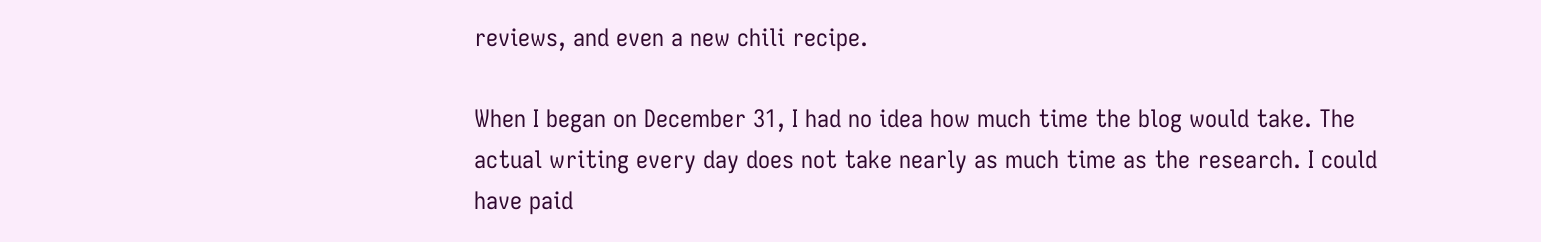reviews, and even a new chili recipe.

When I began on December 31, I had no idea how much time the blog would take. The actual writing every day does not take nearly as much time as the research. I could have paid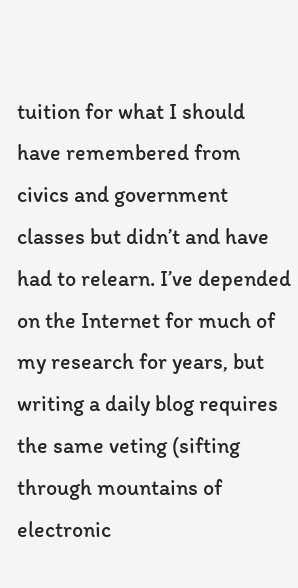tuition for what I should have remembered from civics and government classes but didn’t and have had to relearn. I’ve depended on the Internet for much of my research for years, but writing a daily blog requires the same veting (sifting through mountains of electronic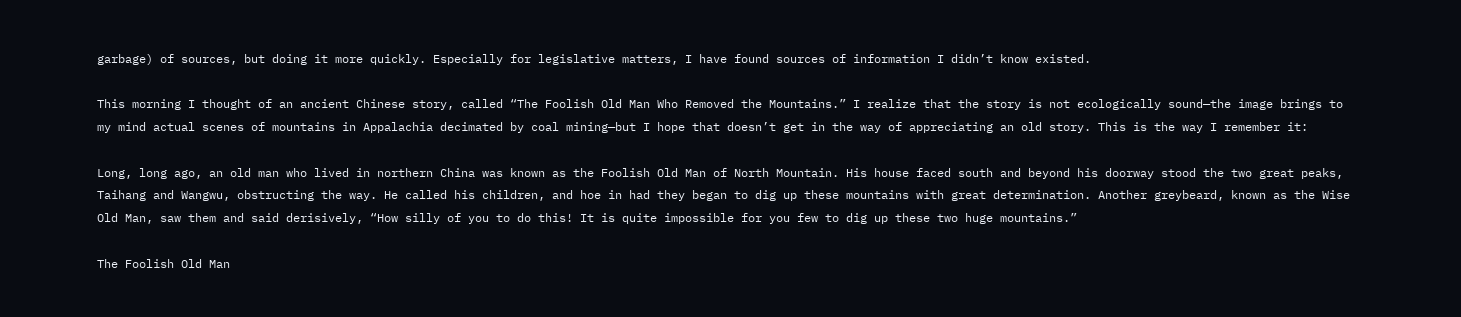garbage) of sources, but doing it more quickly. Especially for legislative matters, I have found sources of information I didn’t know existed.

This morning I thought of an ancient Chinese story, called “The Foolish Old Man Who Removed the Mountains.” I realize that the story is not ecologically sound—the image brings to my mind actual scenes of mountains in Appalachia decimated by coal mining—but I hope that doesn’t get in the way of appreciating an old story. This is the way I remember it:

Long, long ago, an old man who lived in northern China was known as the Foolish Old Man of North Mountain. His house faced south and beyond his doorway stood the two great peaks, Taihang and Wangwu, obstructing the way. He called his children, and hoe in had they began to dig up these mountains with great determination. Another greybeard, known as the Wise Old Man, saw them and said derisively, “How silly of you to do this! It is quite impossible for you few to dig up these two huge mountains.”

The Foolish Old Man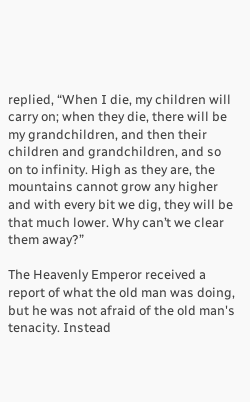replied, “When I die, my children will carry on; when they die, there will be my grandchildren, and then their children and grandchildren, and so on to infinity. High as they are, the mountains cannot grow any higher and with every bit we dig, they will be that much lower. Why can’t we clear them away?”

The Heavenly Emperor received a report of what the old man was doing, but he was not afraid of the old man's tenacity. Instead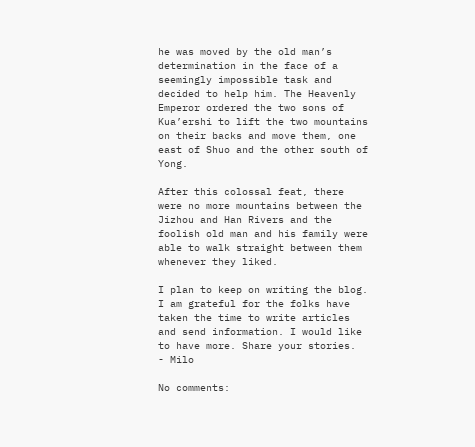he was moved by the old man’s determination in the face of a seemingly impossible task and decided to help him. The Heavenly Emperor ordered the two sons of Kua’ershi to lift the two mountains on their backs and move them, one east of Shuo and the other south of Yong.

After this colossal feat, there were no more mountains between the Jizhou and Han Rivers and the foolish old man and his family were able to walk straight between them whenever they liked.

I plan to keep on writing the blog. I am grateful for the folks have taken the time to write articles and send information. I would like to have more. Share your stories.
- Milo

No comments: